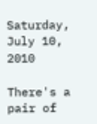Saturday, July 10, 2010

There's a pair of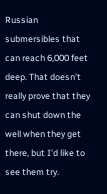Russian submersibles that can reach 6,000 feet deep. That doesn't really prove that they can shut down the well when they get there, but I'd like to see them try.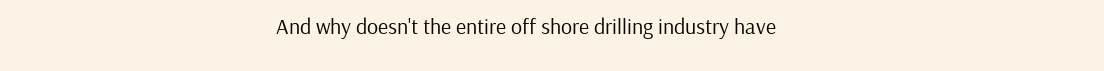And why doesn't the entire off shore drilling industry have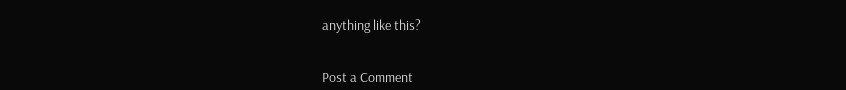anything like this?


Post a Comment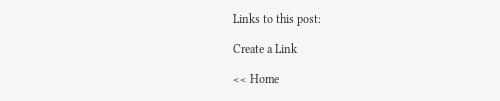Links to this post:

Create a Link

<< Home